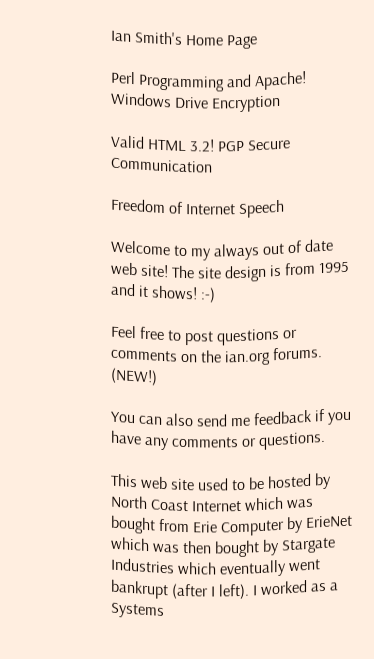Ian Smith's Home Page

Perl Programming and Apache! Windows Drive Encryption

Valid HTML 3.2! PGP Secure Communication

Freedom of Internet Speech

Welcome to my always out of date web site! The site design is from 1995 and it shows! :-)

Feel free to post questions or comments on the ian.org forums. (NEW!)

You can also send me feedback if you have any comments or questions.

This web site used to be hosted by North Coast Internet which was bought from Erie Computer by ErieNet which was then bought by Stargate Industries which eventually went bankrupt (after I left). I worked as a Systems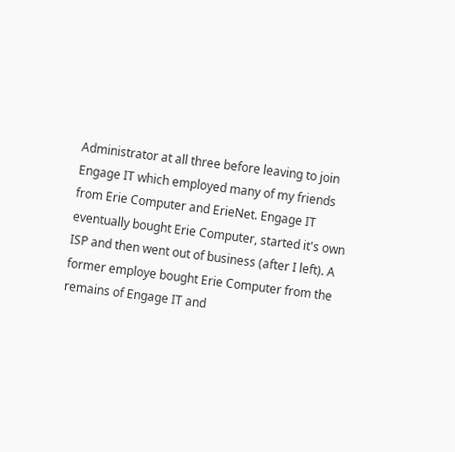Administrator at all three before leaving to join Engage IT which employed many of my friends from Erie Computer and ErieNet. Engage IT eventually bought Erie Computer, started it's own ISP and then went out of business (after I left). A former employe bought Erie Computer from the remains of Engage IT and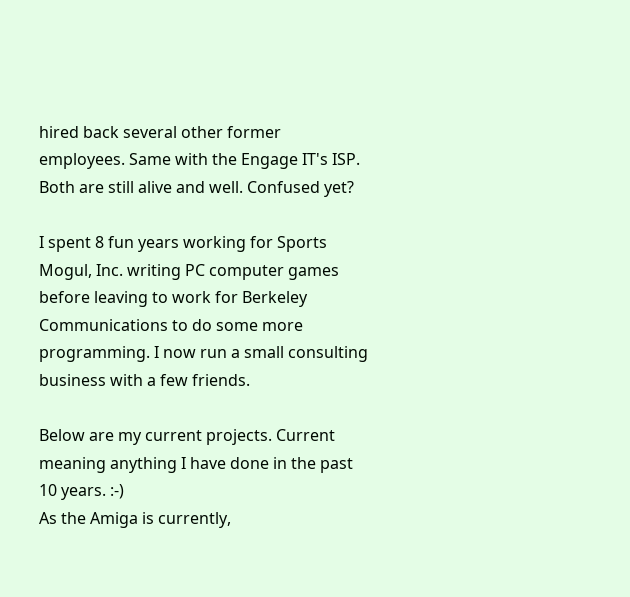hired back several other former employees. Same with the Engage IT's ISP. Both are still alive and well. Confused yet?

I spent 8 fun years working for Sports Mogul, Inc. writing PC computer games before leaving to work for Berkeley Communications to do some more programming. I now run a small consulting business with a few friends.

Below are my current projects. Current meaning anything I have done in the past 10 years. :-)
As the Amiga is currently,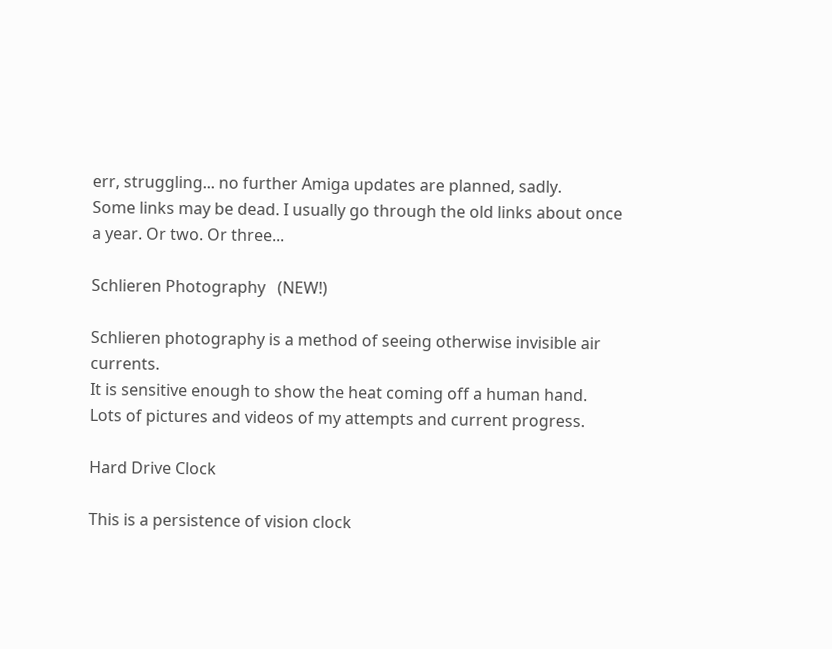err, struggling... no further Amiga updates are planned, sadly.
Some links may be dead. I usually go through the old links about once a year. Or two. Or three...

Schlieren Photography   (NEW!)

Schlieren photography is a method of seeing otherwise invisible air currents.
It is sensitive enough to show the heat coming off a human hand.
Lots of pictures and videos of my attempts and current progress.

Hard Drive Clock

This is a persistence of vision clock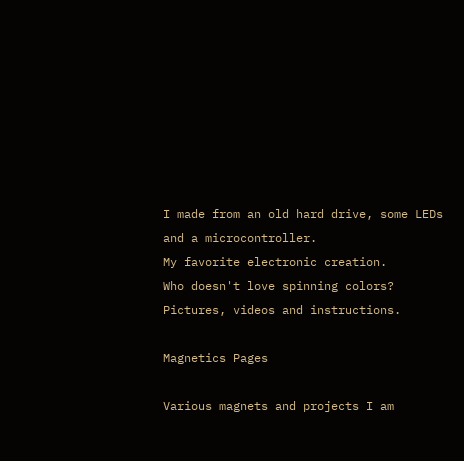I made from an old hard drive, some LEDs and a microcontroller.
My favorite electronic creation.
Who doesn't love spinning colors?
Pictures, videos and instructions.

Magnetics Pages

Various magnets and projects I am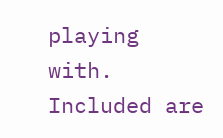playing with.
Included are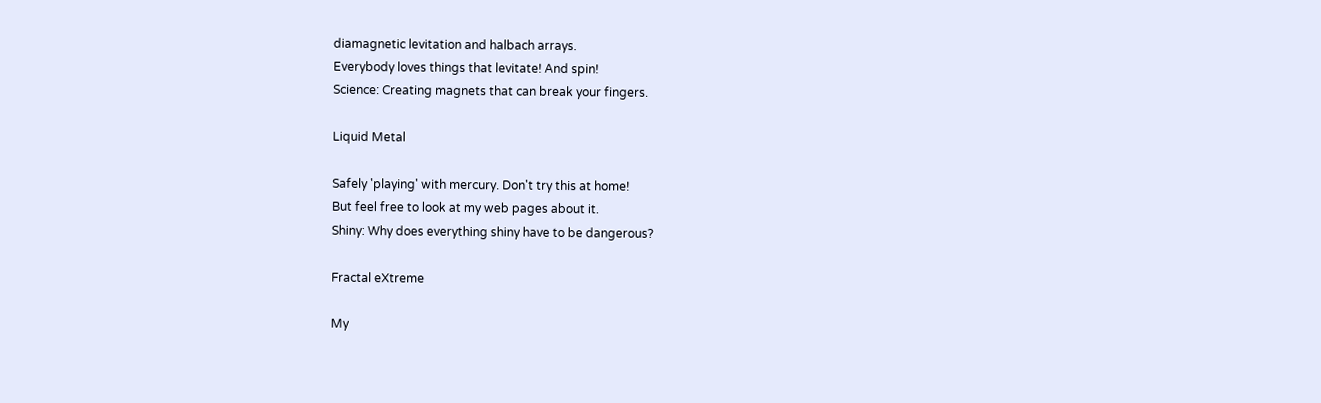diamagnetic levitation and halbach arrays.
Everybody loves things that levitate! And spin!
Science: Creating magnets that can break your fingers.

Liquid Metal

Safely 'playing' with mercury. Don't try this at home!
But feel free to look at my web pages about it.
Shiny: Why does everything shiny have to be dangerous?

Fractal eXtreme

My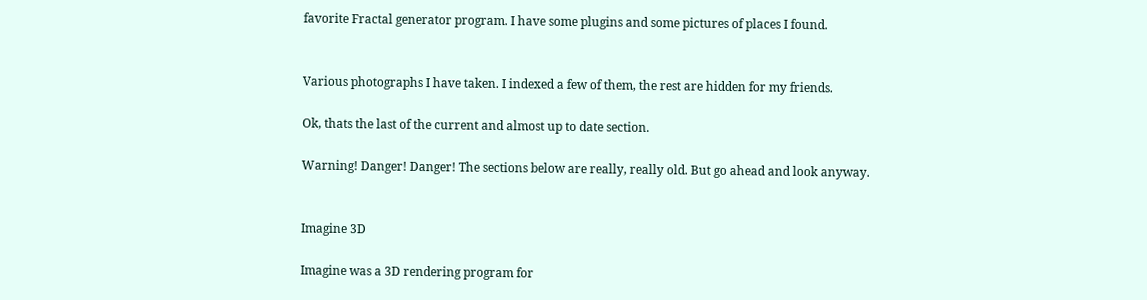favorite Fractal generator program. I have some plugins and some pictures of places I found.


Various photographs I have taken. I indexed a few of them, the rest are hidden for my friends.

Ok, thats the last of the current and almost up to date section.

Warning! Danger! Danger! The sections below are really, really old. But go ahead and look anyway.


Imagine 3D

Imagine was a 3D rendering program for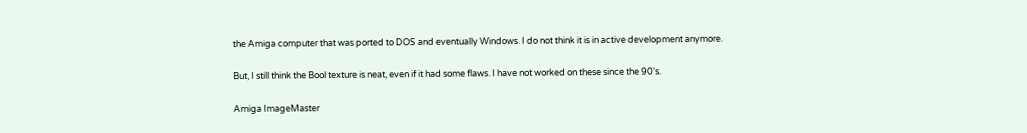the Amiga computer that was ported to DOS and eventually Windows. I do not think it is in active development anymore.

But, I still think the Bool texture is neat, even if it had some flaws. I have not worked on these since the 90's.

Amiga ImageMaster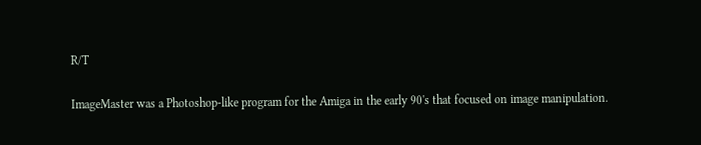R/T

ImageMaster was a Photoshop-like program for the Amiga in the early 90's that focused on image manipulation.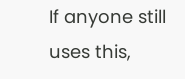If anyone still uses this,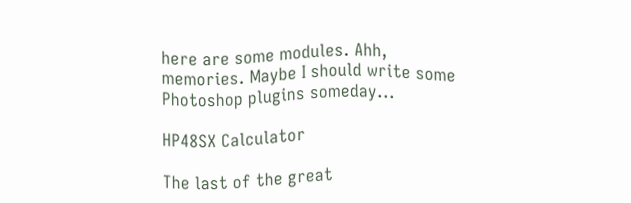here are some modules. Ahh, memories. Maybe I should write some Photoshop plugins someday...

HP48SX Calculator

The last of the great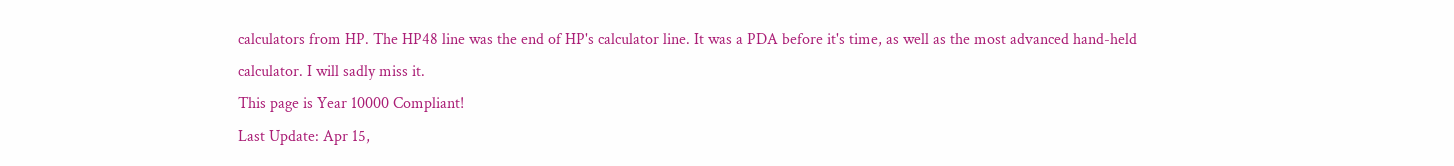calculators from HP. The HP48 line was the end of HP's calculator line. It was a PDA before it's time, as well as the most advanced hand-held calculator. I will sadly miss it.
This page is Year 10000 Compliant!
Last Update: Apr 15,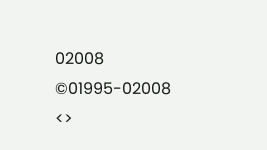02008
©01995-02008 <>